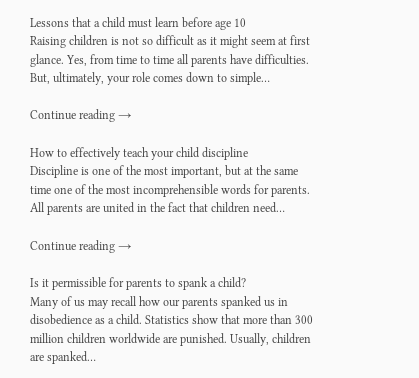Lessons that a child must learn before age 10
Raising children is not so difficult as it might seem at first glance. Yes, from time to time all parents have difficulties. But, ultimately, your role comes down to simple…

Continue reading →

How to effectively teach your child discipline
Discipline is one of the most important, but at the same time one of the most incomprehensible words for parents. All parents are united in the fact that children need…

Continue reading →

Is it permissible for parents to spank a child?
Many of us may recall how our parents spanked us in disobedience as a child. Statistics show that more than 300 million children worldwide are punished. Usually, children are spanked…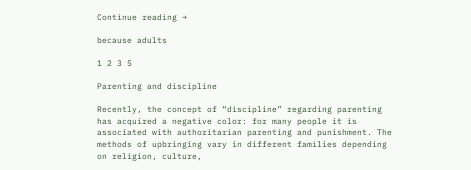Continue reading →

because adults

1 2 3 5

Parenting and discipline

Recently, the concept of “discipline” regarding parenting has acquired a negative color: for many people it is associated with authoritarian parenting and punishment. The methods of upbringing vary in different families depending on religion, culture,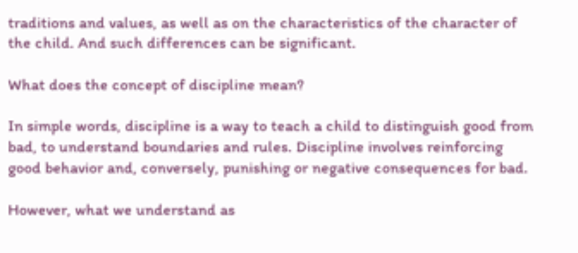traditions and values, as well as on the characteristics of the character of the child. And such differences can be significant.

What does the concept of discipline mean?

In simple words, discipline is a way to teach a child to distinguish good from bad, to understand boundaries and rules. Discipline involves reinforcing good behavior and, conversely, punishing or negative consequences for bad.

However, what we understand as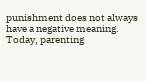punishment does not always have a negative meaning. Today, parenting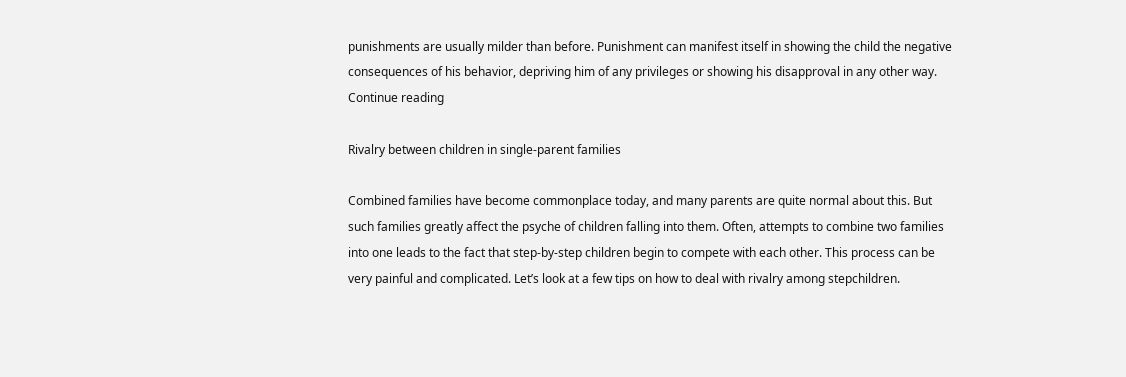punishments are usually milder than before. Punishment can manifest itself in showing the child the negative consequences of his behavior, depriving him of any privileges or showing his disapproval in any other way. Continue reading

Rivalry between children in single-parent families

Combined families have become commonplace today, and many parents are quite normal about this. But such families greatly affect the psyche of children falling into them. Often, attempts to combine two families into one leads to the fact that step-by-step children begin to compete with each other. This process can be very painful and complicated. Let’s look at a few tips on how to deal with rivalry among stepchildren.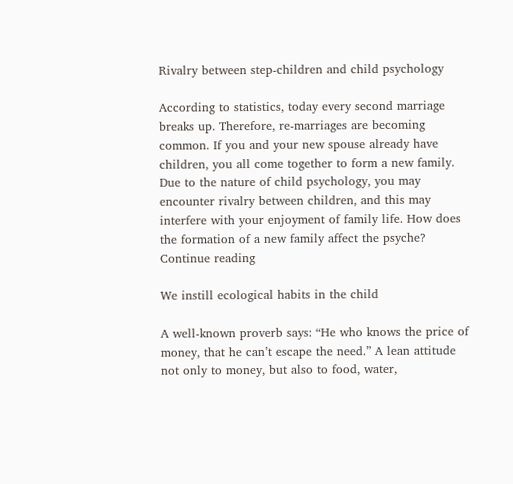Rivalry between step-children and child psychology

According to statistics, today every second marriage breaks up. Therefore, re-marriages are becoming common. If you and your new spouse already have children, you all come together to form a new family. Due to the nature of child psychology, you may encounter rivalry between children, and this may interfere with your enjoyment of family life. How does the formation of a new family affect the psyche? Continue reading

We instill ecological habits in the child

A well-known proverb says: “He who knows the price of money, that he can’t escape the need.” A lean attitude not only to money, but also to food, water,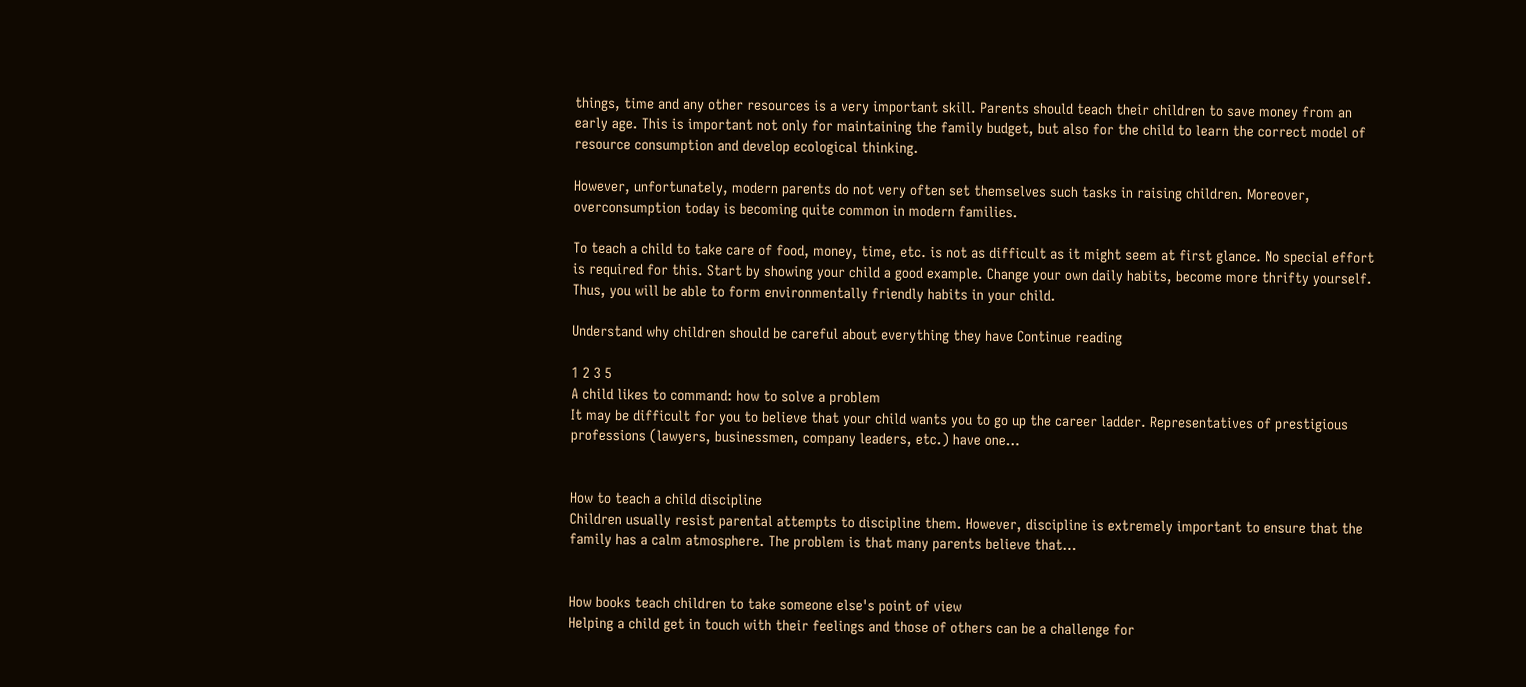things, time and any other resources is a very important skill. Parents should teach their children to save money from an early age. This is important not only for maintaining the family budget, but also for the child to learn the correct model of resource consumption and develop ecological thinking.

However, unfortunately, modern parents do not very often set themselves such tasks in raising children. Moreover, overconsumption today is becoming quite common in modern families.

To teach a child to take care of food, money, time, etc. is not as difficult as it might seem at first glance. No special effort is required for this. Start by showing your child a good example. Change your own daily habits, become more thrifty yourself. Thus, you will be able to form environmentally friendly habits in your child.

Understand why children should be careful about everything they have Continue reading

1 2 3 5
A child likes to command: how to solve a problem
It may be difficult for you to believe that your child wants you to go up the career ladder. Representatives of prestigious professions (lawyers, businessmen, company leaders, etc.) have one…


How to teach a child discipline
Children usually resist parental attempts to discipline them. However, discipline is extremely important to ensure that the family has a calm atmosphere. The problem is that many parents believe that…


How books teach children to take someone else's point of view
Helping a child get in touch with their feelings and those of others can be a challenge for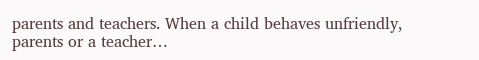parents and teachers. When a child behaves unfriendly, parents or a teacher…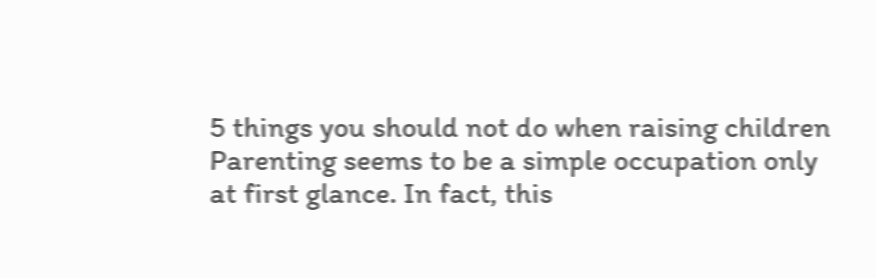5 things you should not do when raising children
Parenting seems to be a simple occupation only at first glance. In fact, this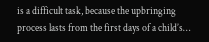is a difficult task, because the upbringing process lasts from the first days of a child’s…